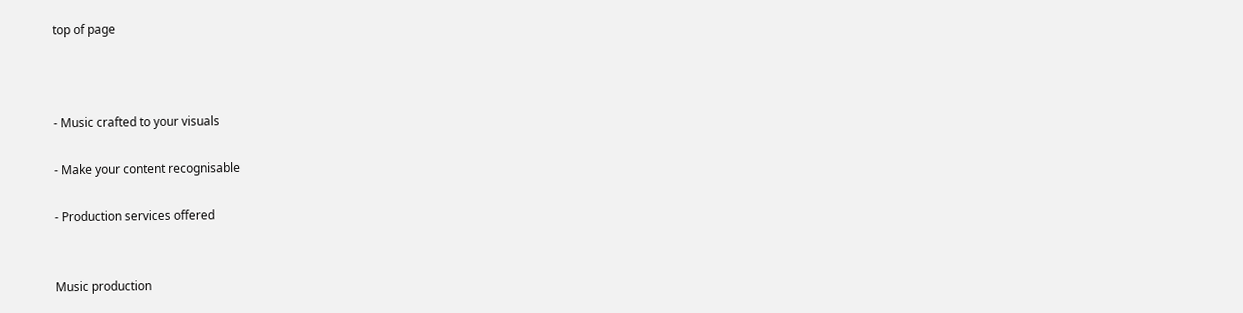top of page



- Music crafted to your visuals

- Make your content recognisable

- Production services offered


Music production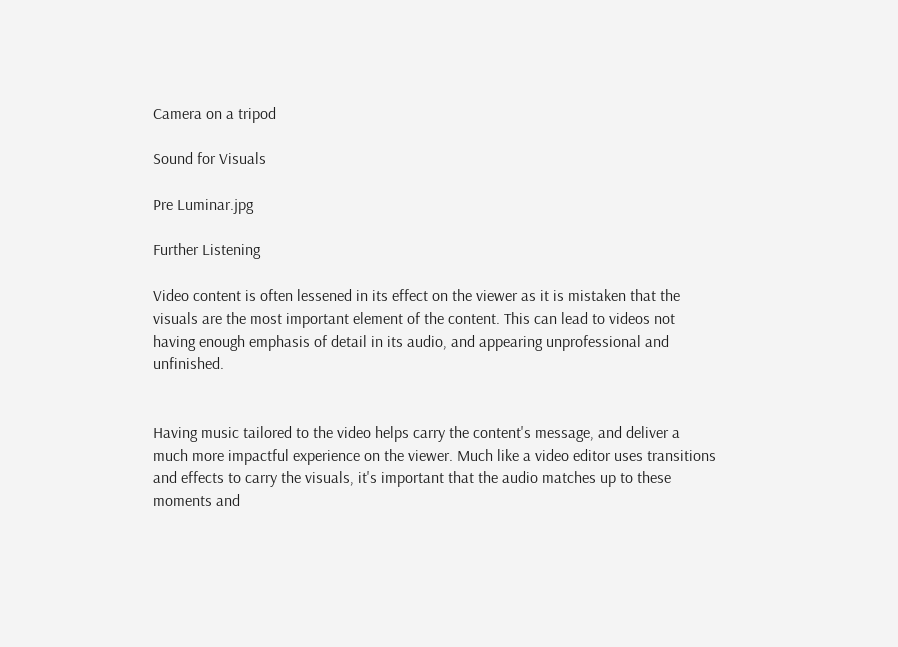Camera on a tripod

Sound for Visuals

Pre Luminar.jpg

Further Listening

Video content is often lessened in its effect on the viewer as it is mistaken that the visuals are the most important element of the content. This can lead to videos not having enough emphasis of detail in its audio, and appearing unprofessional and unfinished.


Having music tailored to the video helps carry the content's message, and deliver a much more impactful experience on the viewer. Much like a video editor uses transitions and effects to carry the visuals, it's important that the audio matches up to these moments and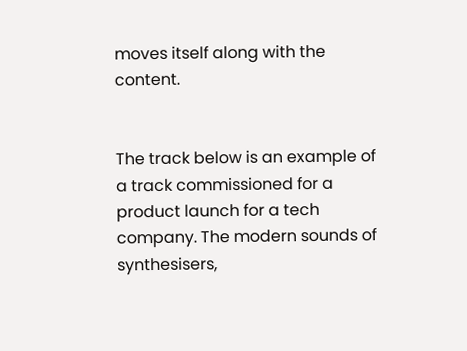moves itself along with the content.


The track below is an example of a track commissioned for a product launch for a tech company. The modern sounds of synthesisers,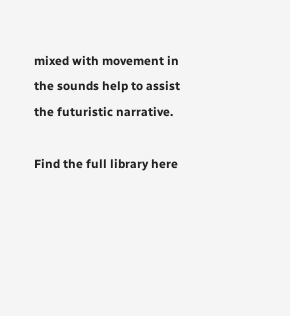mixed with movement in  the sounds help to assist the futuristic narrative.

Find the full library here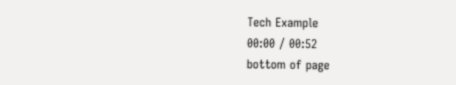Tech Example
00:00 / 00:52
bottom of page